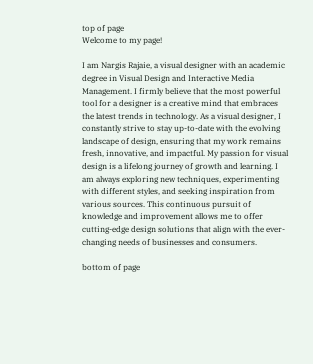top of page
Welcome to my page!

I am Nargis Rajaie, a visual designer with an academic degree in Visual Design and Interactive Media Management. I firmly believe that the most powerful tool for a designer is a creative mind that embraces the latest trends in technology. As a visual designer, I constantly strive to stay up-to-date with the evolving landscape of design, ensuring that my work remains fresh, innovative, and impactful. My passion for visual design is a lifelong journey of growth and learning. I am always exploring new techniques, experimenting with different styles, and seeking inspiration from various sources. This continuous pursuit of knowledge and improvement allows me to offer cutting-edge design solutions that align with the ever-changing needs of businesses and consumers.

bottom of page